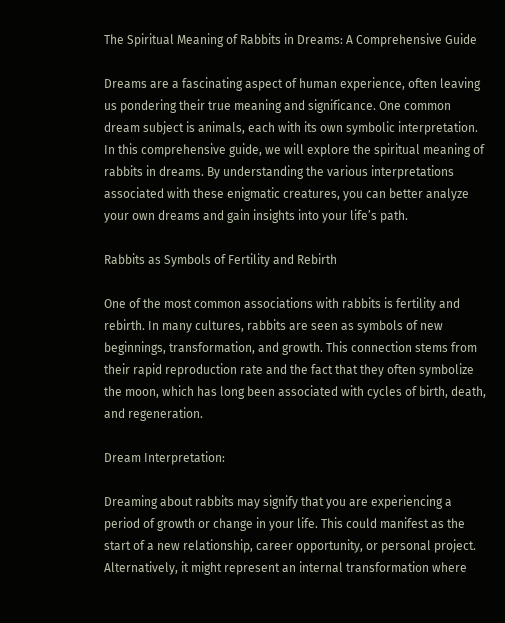The Spiritual Meaning of Rabbits in Dreams: A Comprehensive Guide

Dreams are a fascinating aspect of human experience, often leaving us pondering their true meaning and significance. One common dream subject is animals, each with its own symbolic interpretation. In this comprehensive guide, we will explore the spiritual meaning of rabbits in dreams. By understanding the various interpretations associated with these enigmatic creatures, you can better analyze your own dreams and gain insights into your life’s path.

Rabbits as Symbols of Fertility and Rebirth

One of the most common associations with rabbits is fertility and rebirth. In many cultures, rabbits are seen as symbols of new beginnings, transformation, and growth. This connection stems from their rapid reproduction rate and the fact that they often symbolize the moon, which has long been associated with cycles of birth, death, and regeneration.

Dream Interpretation:

Dreaming about rabbits may signify that you are experiencing a period of growth or change in your life. This could manifest as the start of a new relationship, career opportunity, or personal project. Alternatively, it might represent an internal transformation where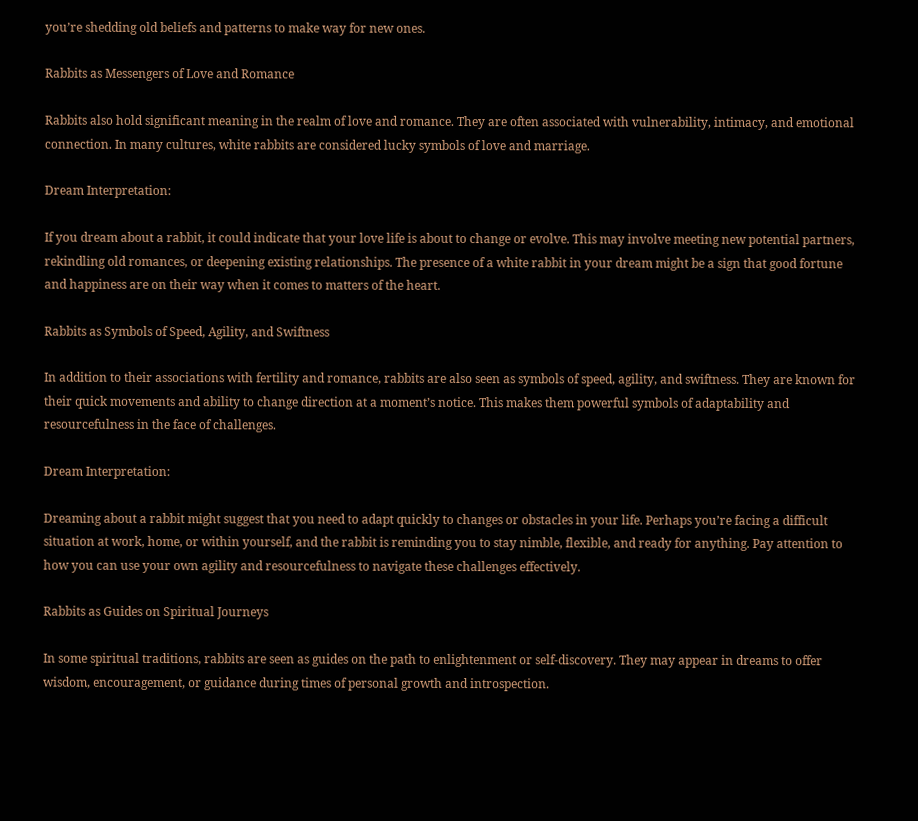you’re shedding old beliefs and patterns to make way for new ones.

Rabbits as Messengers of Love and Romance

Rabbits also hold significant meaning in the realm of love and romance. They are often associated with vulnerability, intimacy, and emotional connection. In many cultures, white rabbits are considered lucky symbols of love and marriage.

Dream Interpretation:

If you dream about a rabbit, it could indicate that your love life is about to change or evolve. This may involve meeting new potential partners, rekindling old romances, or deepening existing relationships. The presence of a white rabbit in your dream might be a sign that good fortune and happiness are on their way when it comes to matters of the heart.

Rabbits as Symbols of Speed, Agility, and Swiftness

In addition to their associations with fertility and romance, rabbits are also seen as symbols of speed, agility, and swiftness. They are known for their quick movements and ability to change direction at a moment’s notice. This makes them powerful symbols of adaptability and resourcefulness in the face of challenges.

Dream Interpretation:

Dreaming about a rabbit might suggest that you need to adapt quickly to changes or obstacles in your life. Perhaps you’re facing a difficult situation at work, home, or within yourself, and the rabbit is reminding you to stay nimble, flexible, and ready for anything. Pay attention to how you can use your own agility and resourcefulness to navigate these challenges effectively.

Rabbits as Guides on Spiritual Journeys

In some spiritual traditions, rabbits are seen as guides on the path to enlightenment or self-discovery. They may appear in dreams to offer wisdom, encouragement, or guidance during times of personal growth and introspection.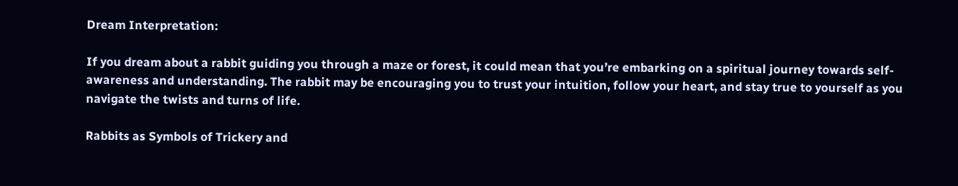Dream Interpretation:

If you dream about a rabbit guiding you through a maze or forest, it could mean that you’re embarking on a spiritual journey towards self-awareness and understanding. The rabbit may be encouraging you to trust your intuition, follow your heart, and stay true to yourself as you navigate the twists and turns of life.

Rabbits as Symbols of Trickery and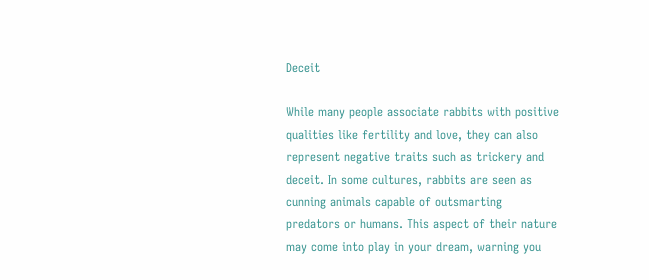Deceit

While many people associate rabbits with positive qualities like fertility and love, they can also represent negative traits such as trickery and deceit. In some cultures, rabbits are seen as cunning animals capable of outsmarting predators or humans. This aspect of their nature may come into play in your dream, warning you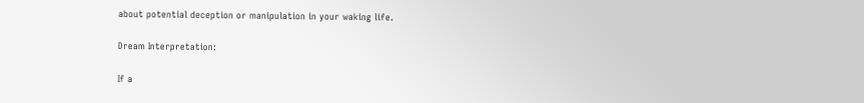about potential deception or manipulation in your waking life.

Dream Interpretation:

If a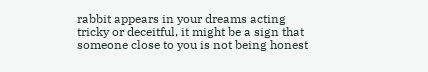rabbit appears in your dreams acting tricky or deceitful, it might be a sign that someone close to you is not being honest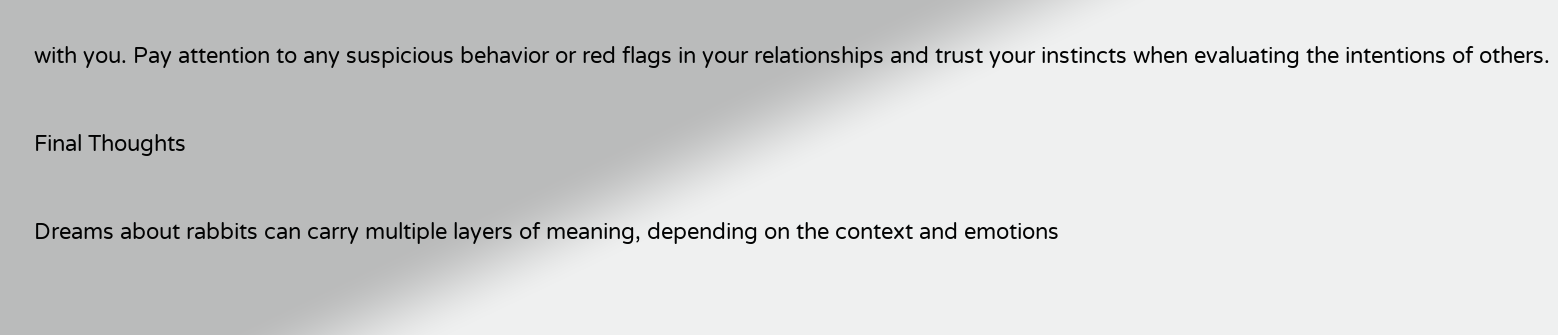with you. Pay attention to any suspicious behavior or red flags in your relationships and trust your instincts when evaluating the intentions of others.

Final Thoughts

Dreams about rabbits can carry multiple layers of meaning, depending on the context and emotions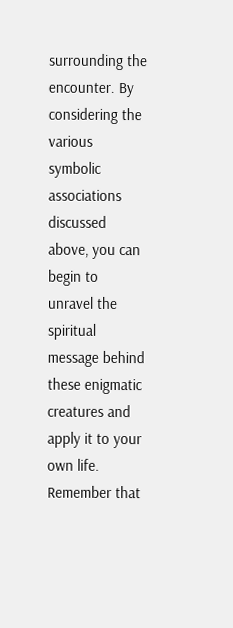surrounding the encounter. By considering the various symbolic associations discussed above, you can begin to unravel the spiritual message behind these enigmatic creatures and apply it to your own life. Remember that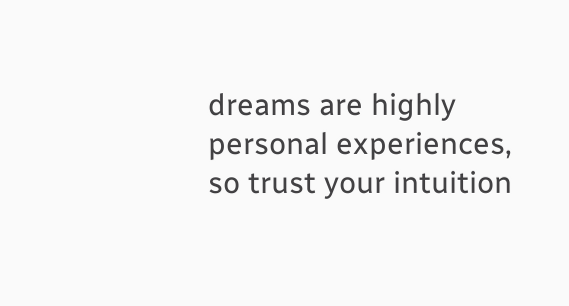dreams are highly personal experiences, so trust your intuition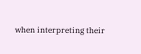when interpreting their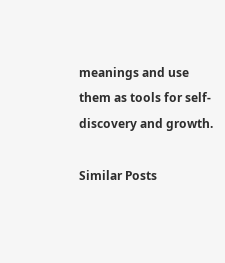meanings and use them as tools for self-discovery and growth.

Similar Posts